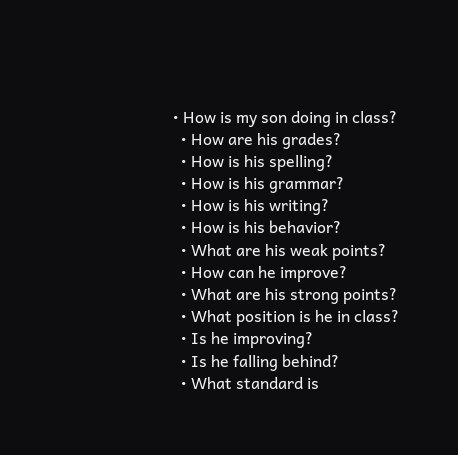• How is my son doing in class?
  • How are his grades?
  • How is his spelling?
  • How is his grammar?
  • How is his writing?
  • How is his behavior?
  • What are his weak points?
  • How can he improve?
  • What are his strong points?
  • What position is he in class?
  • Is he improving?
  • Is he falling behind?
  • What standard is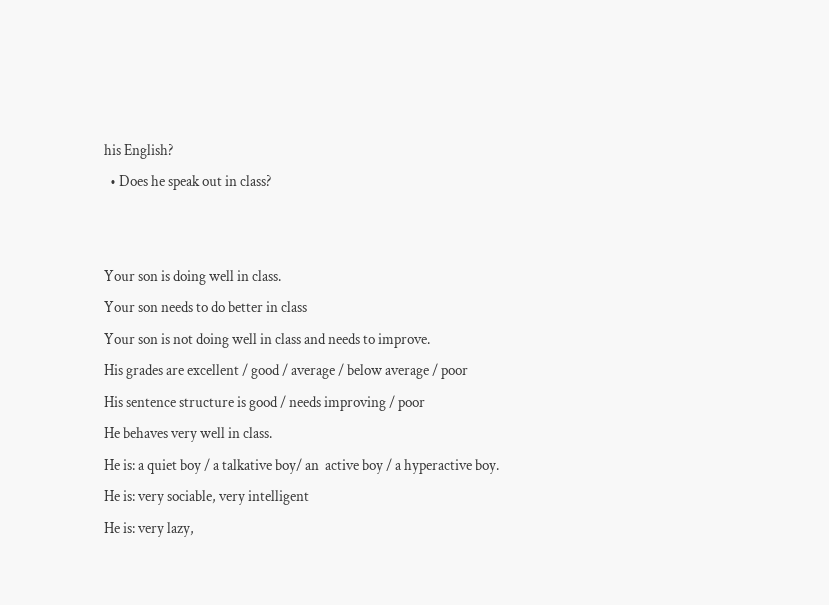his English?
  • Does he speak out in class?


Your son is doing well in class.
Your son needs to do better in class
Your son is not doing well in class and needs to improve.
His grades are excellent / good / average / below average / poor
His sentence structure is good / needs improving / poor
He behaves very well in class.
He is: a quiet boy / a talkative boy/ an  active boy / a hyperactive boy.
He is: very sociable, very intelligent
He is: very lazy,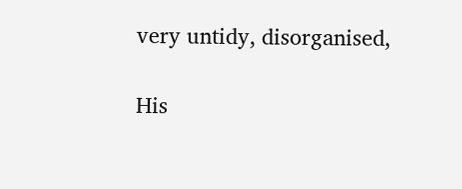very untidy, disorganised,

His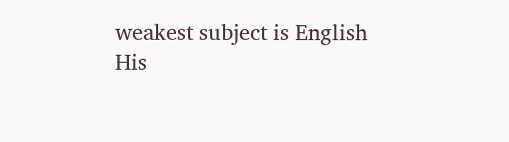weakest subject is English
His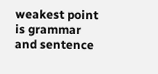weakest point is grammar and sentence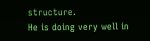structure.
He is doing very well in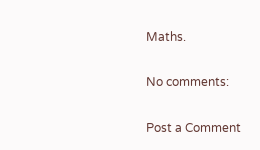Maths.

No comments:

Post a Comment